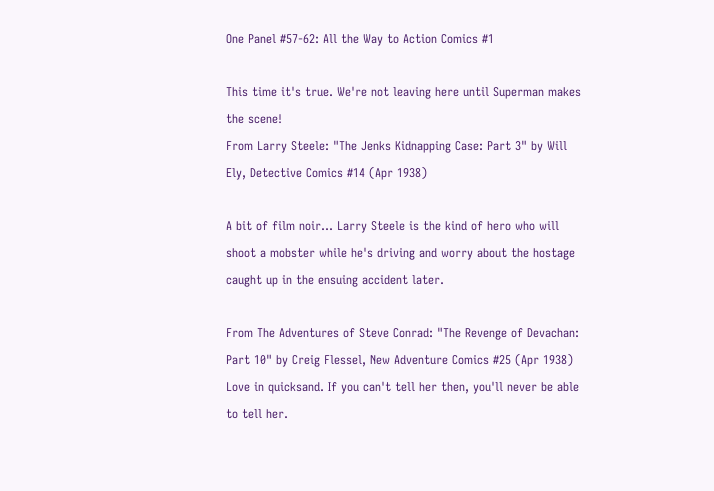One Panel #57-62: All the Way to Action Comics #1

This time it's true. We're not leaving here until Superman makes the scene!
From Larry Steele: "The Jenks Kidnapping Case: Part 3" by Will Ely, Detective Comics #14 (Apr 1938)

A bit of film noir... Larry Steele is the kind of hero who will shoot a mobster while he's driving and worry about the hostage caught up in the ensuing accident later.

From The Adventures of Steve Conrad: "The Revenge of Devachan: Part 10" by Creig Flessel, New Adventure Comics #25 (Apr 1938)
Love in quicksand. If you can't tell her then, you'll never be able to tell her.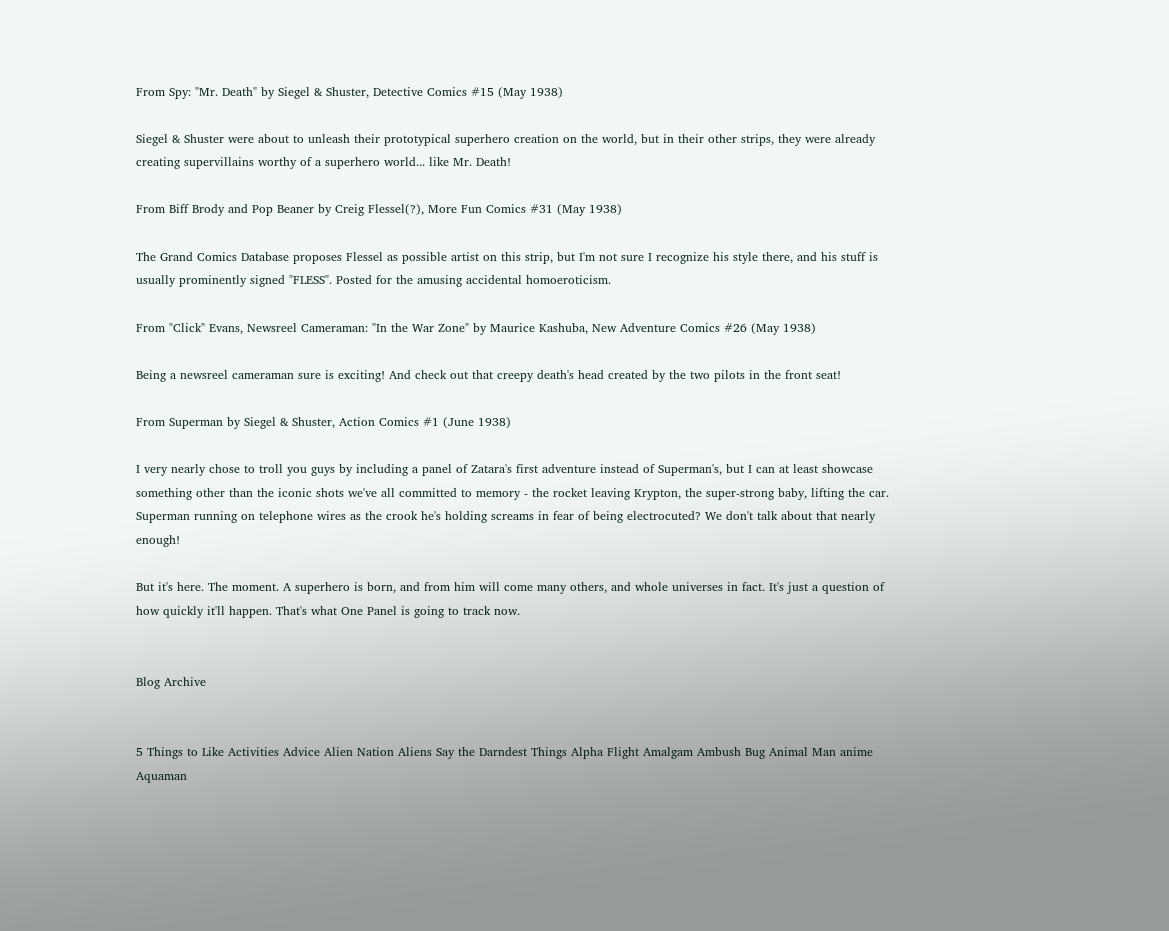From Spy: "Mr. Death" by Siegel & Shuster, Detective Comics #15 (May 1938)

Siegel & Shuster were about to unleash their prototypical superhero creation on the world, but in their other strips, they were already creating supervillains worthy of a superhero world... like Mr. Death!

From Biff Brody and Pop Beaner by Creig Flessel(?), More Fun Comics #31 (May 1938)

The Grand Comics Database proposes Flessel as possible artist on this strip, but I'm not sure I recognize his style there, and his stuff is usually prominently signed "FLESS". Posted for the amusing accidental homoeroticism.

From "Click" Evans, Newsreel Cameraman: "In the War Zone" by Maurice Kashuba, New Adventure Comics #26 (May 1938)

Being a newsreel cameraman sure is exciting! And check out that creepy death's head created by the two pilots in the front seat!

From Superman by Siegel & Shuster, Action Comics #1 (June 1938)

I very nearly chose to troll you guys by including a panel of Zatara's first adventure instead of Superman's, but I can at least showcase something other than the iconic shots we've all committed to memory - the rocket leaving Krypton, the super-strong baby, lifting the car. Superman running on telephone wires as the crook he's holding screams in fear of being electrocuted? We don't talk about that nearly enough!

But it's here. The moment. A superhero is born, and from him will come many others, and whole universes in fact. It's just a question of how quickly it'll happen. That's what One Panel is going to track now.


Blog Archive


5 Things to Like Activities Advice Alien Nation Aliens Say the Darndest Things Alpha Flight Amalgam Ambush Bug Animal Man anime Aquaman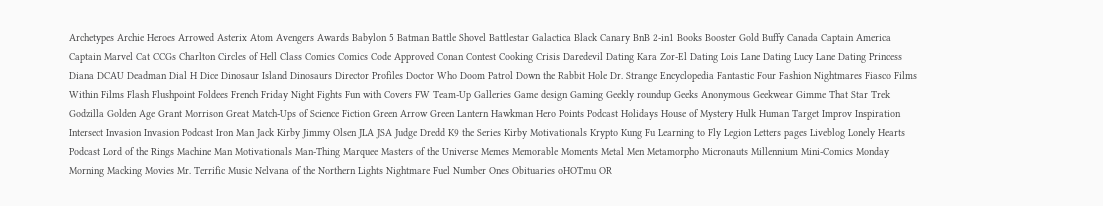Archetypes Archie Heroes Arrowed Asterix Atom Avengers Awards Babylon 5 Batman Battle Shovel Battlestar Galactica Black Canary BnB 2-in1 Books Booster Gold Buffy Canada Captain America Captain Marvel Cat CCGs Charlton Circles of Hell Class Comics Comics Code Approved Conan Contest Cooking Crisis Daredevil Dating Kara Zor-El Dating Lois Lane Dating Lucy Lane Dating Princess Diana DCAU Deadman Dial H Dice Dinosaur Island Dinosaurs Director Profiles Doctor Who Doom Patrol Down the Rabbit Hole Dr. Strange Encyclopedia Fantastic Four Fashion Nightmares Fiasco Films Within Films Flash Flushpoint Foldees French Friday Night Fights Fun with Covers FW Team-Up Galleries Game design Gaming Geekly roundup Geeks Anonymous Geekwear Gimme That Star Trek Godzilla Golden Age Grant Morrison Great Match-Ups of Science Fiction Green Arrow Green Lantern Hawkman Hero Points Podcast Holidays House of Mystery Hulk Human Target Improv Inspiration Intersect Invasion Invasion Podcast Iron Man Jack Kirby Jimmy Olsen JLA JSA Judge Dredd K9 the Series Kirby Motivationals Krypto Kung Fu Learning to Fly Legion Letters pages Liveblog Lonely Hearts Podcast Lord of the Rings Machine Man Motivationals Man-Thing Marquee Masters of the Universe Memes Memorable Moments Metal Men Metamorpho Micronauts Millennium Mini-Comics Monday Morning Macking Movies Mr. Terrific Music Nelvana of the Northern Lights Nightmare Fuel Number Ones Obituaries oHOTmu OR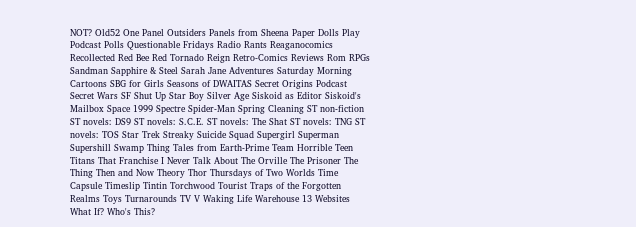NOT? Old52 One Panel Outsiders Panels from Sheena Paper Dolls Play Podcast Polls Questionable Fridays Radio Rants Reaganocomics Recollected Red Bee Red Tornado Reign Retro-Comics Reviews Rom RPGs Sandman Sapphire & Steel Sarah Jane Adventures Saturday Morning Cartoons SBG for Girls Seasons of DWAITAS Secret Origins Podcast Secret Wars SF Shut Up Star Boy Silver Age Siskoid as Editor Siskoid's Mailbox Space 1999 Spectre Spider-Man Spring Cleaning ST non-fiction ST novels: DS9 ST novels: S.C.E. ST novels: The Shat ST novels: TNG ST novels: TOS Star Trek Streaky Suicide Squad Supergirl Superman Supershill Swamp Thing Tales from Earth-Prime Team Horrible Teen Titans That Franchise I Never Talk About The Orville The Prisoner The Thing Then and Now Theory Thor Thursdays of Two Worlds Time Capsule Timeslip Tintin Torchwood Tourist Traps of the Forgotten Realms Toys Turnarounds TV V Waking Life Warehouse 13 Websites What If? Who's This?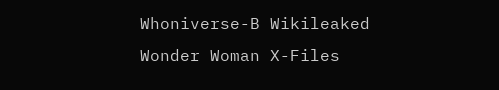Whoniverse-B Wikileaked Wonder Woman X-Files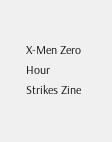X-Men Zero Hour Strikes Zine